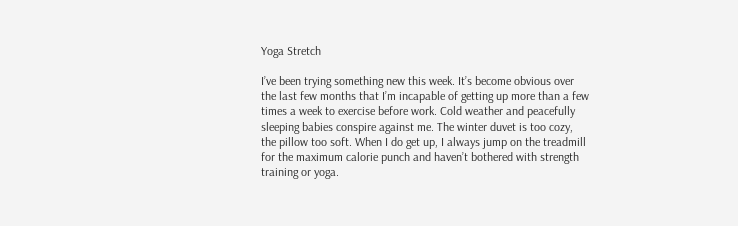Yoga Stretch

I’ve been trying something new this week. It’s become obvious over the last few months that I’m incapable of getting up more than a few times a week to exercise before work. Cold weather and peacefully sleeping babies conspire against me. The winter duvet is too cozy, the pillow too soft. When I do get up, I always jump on the treadmill for the maximum calorie punch and haven’t bothered with strength training or yoga.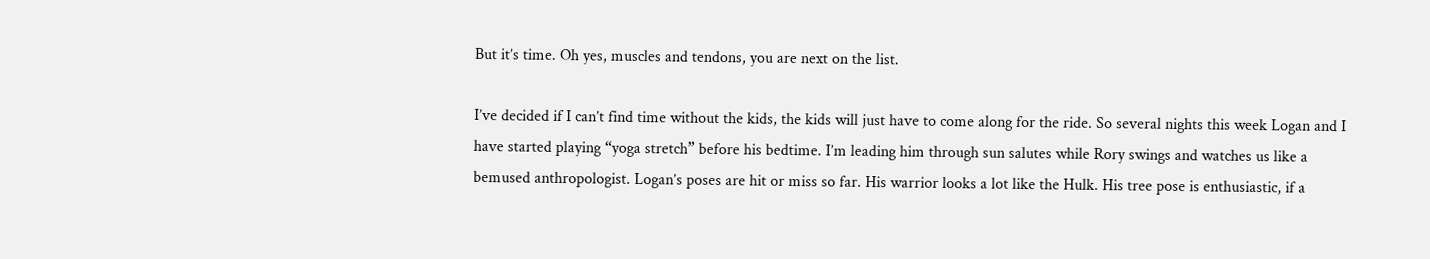But it’s time. Oh yes, muscles and tendons, you are next on the list.

I’ve decided if I can’t find time without the kids, the kids will just have to come along for the ride. So several nights this week Logan and I have started playing “yoga stretch” before his bedtime. I’m leading him through sun salutes while Rory swings and watches us like a bemused anthropologist. Logan’s poses are hit or miss so far. His warrior looks a lot like the Hulk. His tree pose is enthusiastic, if a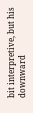bit interpretive, but his downward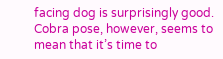facing dog is surprisingly good. Cobra pose, however, seems to mean that it’s time to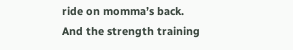ride on momma’s back. And the strength training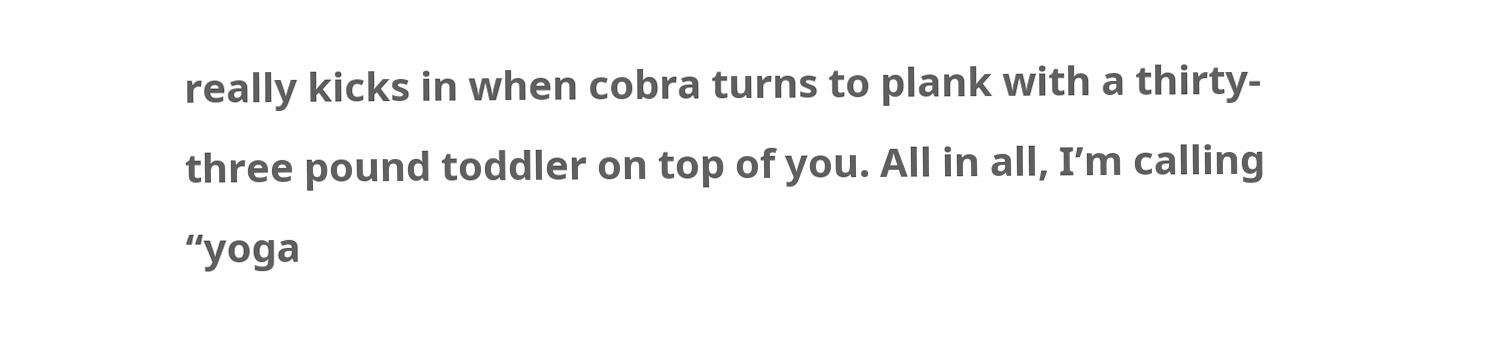really kicks in when cobra turns to plank with a thirty-three pound toddler on top of you. All in all, I’m calling “yoga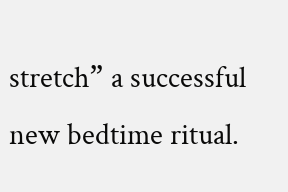stretch” a successful new bedtime ritual.